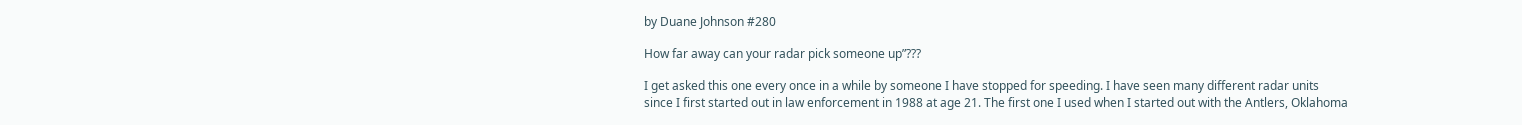by Duane Johnson #280

How far away can your radar pick someone up”???

I get asked this one every once in a while by someone I have stopped for speeding. I have seen many different radar units since I first started out in law enforcement in 1988 at age 21. The first one I used when I started out with the Antlers, Oklahoma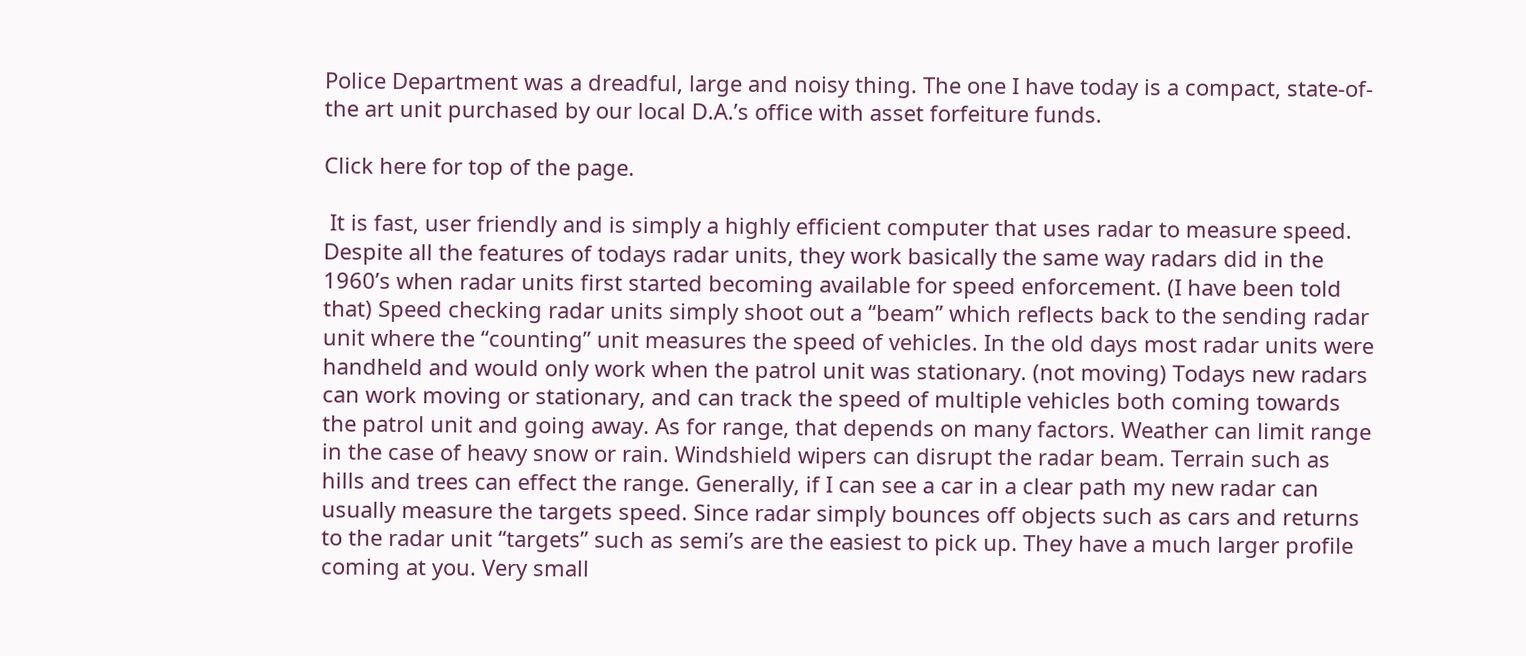Police Department was a dreadful, large and noisy thing. The one I have today is a compact, state-of-the art unit purchased by our local D.A.’s office with asset forfeiture funds.

Click here for top of the page.

 It is fast, user friendly and is simply a highly efficient computer that uses radar to measure speed. Despite all the features of todays radar units, they work basically the same way radars did in the 1960’s when radar units first started becoming available for speed enforcement. (I have been told that) Speed checking radar units simply shoot out a “beam” which reflects back to the sending radar unit where the “counting” unit measures the speed of vehicles. In the old days most radar units were handheld and would only work when the patrol unit was stationary. (not moving) Todays new radars can work moving or stationary, and can track the speed of multiple vehicles both coming towards the patrol unit and going away. As for range, that depends on many factors. Weather can limit range in the case of heavy snow or rain. Windshield wipers can disrupt the radar beam. Terrain such as hills and trees can effect the range. Generally, if I can see a car in a clear path my new radar can usually measure the targets speed. Since radar simply bounces off objects such as cars and returns to the radar unit “targets” such as semi’s are the easiest to pick up. They have a much larger profile coming at you. Very small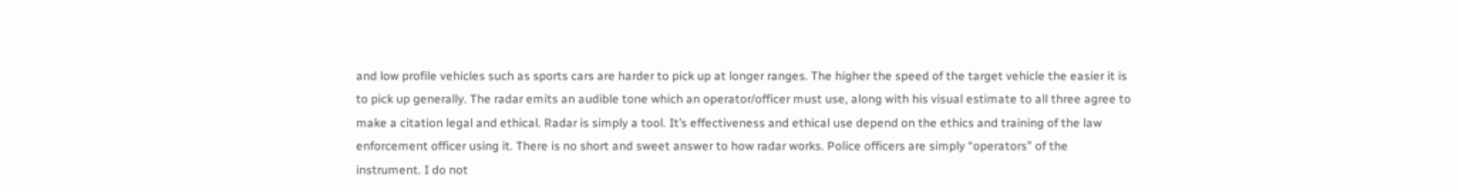and low profile vehicles such as sports cars are harder to pick up at longer ranges. The higher the speed of the target vehicle the easier it is to pick up generally. The radar emits an audible tone which an operator/officer must use, along with his visual estimate to all three agree to make a citation legal and ethical. Radar is simply a tool. It’s effectiveness and ethical use depend on the ethics and training of the law enforcement officer using it. There is no short and sweet answer to how radar works. Police officers are simply “operators” of the instrument. I do not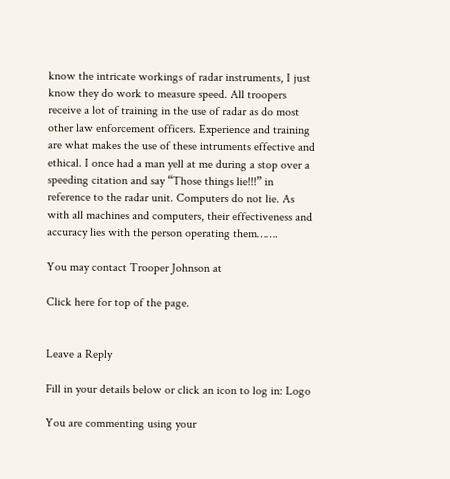know the intricate workings of radar instruments, I just know they do work to measure speed. All troopers receive a lot of training in the use of radar as do most other law enforcement officers. Experience and training are what makes the use of these intruments effective and ethical. I once had a man yell at me during a stop over a speeding citation and say “Those things lie!!!” in reference to the radar unit. Computers do not lie. As with all machines and computers, their effectiveness and accuracy lies with the person operating them…….

You may contact Trooper Johnson at

Click here for top of the page.


Leave a Reply

Fill in your details below or click an icon to log in: Logo

You are commenting using your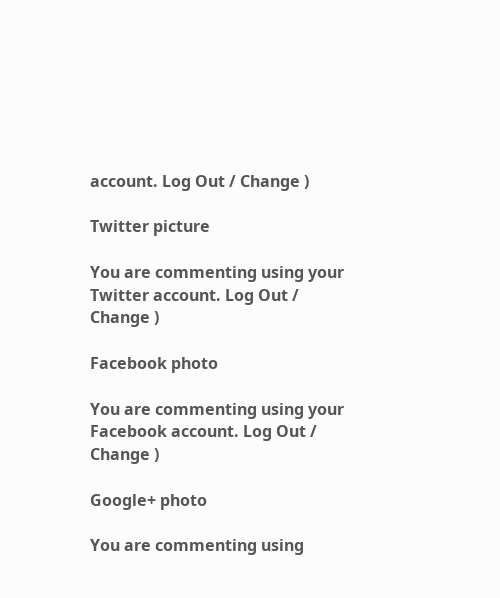account. Log Out / Change )

Twitter picture

You are commenting using your Twitter account. Log Out / Change )

Facebook photo

You are commenting using your Facebook account. Log Out / Change )

Google+ photo

You are commenting using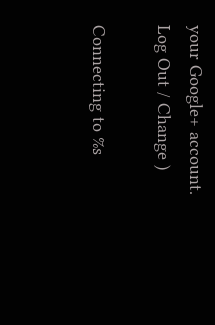your Google+ account. Log Out / Change )

Connecting to %s